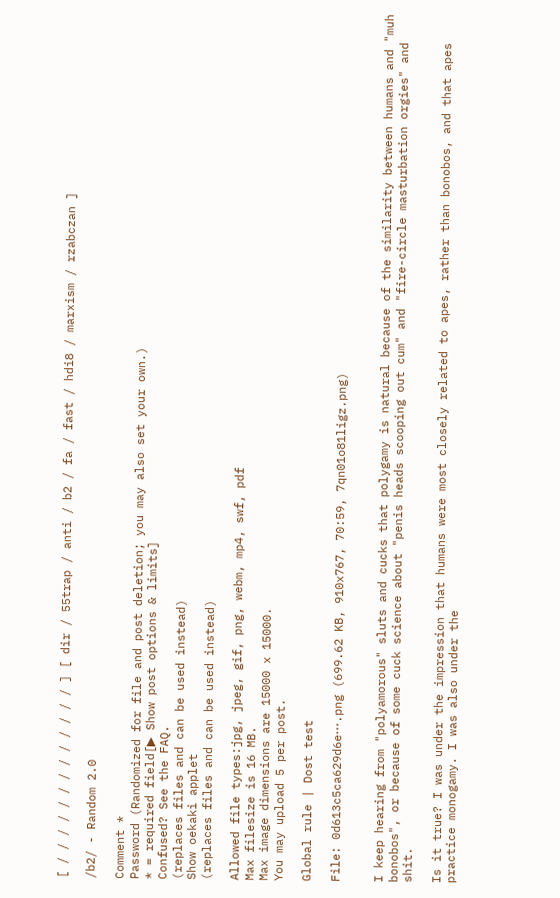[ / / / / / / / / / / / / / ] [ dir / 55trap / anti / b2 / fa / fast / hdi8 / marxism / rzabczan ]

/b2/ - Random 2.0

Comment *
Password (Randomized for file and post deletion; you may also set your own.)
* = required field[▶ Show post options & limits]
Confused? See the FAQ.
(replaces files and can be used instead)
Show oekaki applet
(replaces files and can be used instead)

Allowed file types:jpg, jpeg, gif, png, webm, mp4, swf, pdf
Max filesize is 16 MB.
Max image dimensions are 15000 x 15000.
You may upload 5 per post.

Global rule | Dost test

File: 0d613c5ca629d6e⋯.png (699.62 KB, 910x767, 70:59, 7qn01o81ligz.png)


I keep hearing from "polyamorous" sluts and cucks that polygamy is natural because of the similarity between humans and "muh bonobos", or because of some cuck science about "penis heads scooping out cum" and "fire-circle masturbation orgies" and shit.

Is it true? I was under the impression that humans were most closely related to apes, rather than bonobos, and that apes practice monogamy. I was also under the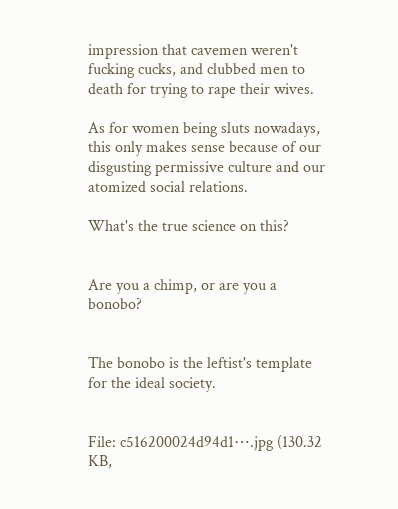impression that cavemen weren't fucking cucks, and clubbed men to death for trying to rape their wives.

As for women being sluts nowadays, this only makes sense because of our disgusting permissive culture and our atomized social relations.

What's the true science on this?


Are you a chimp, or are you a bonobo?


The bonobo is the leftist's template for the ideal society.


File: c516200024d94d1⋯.jpg (130.32 KB,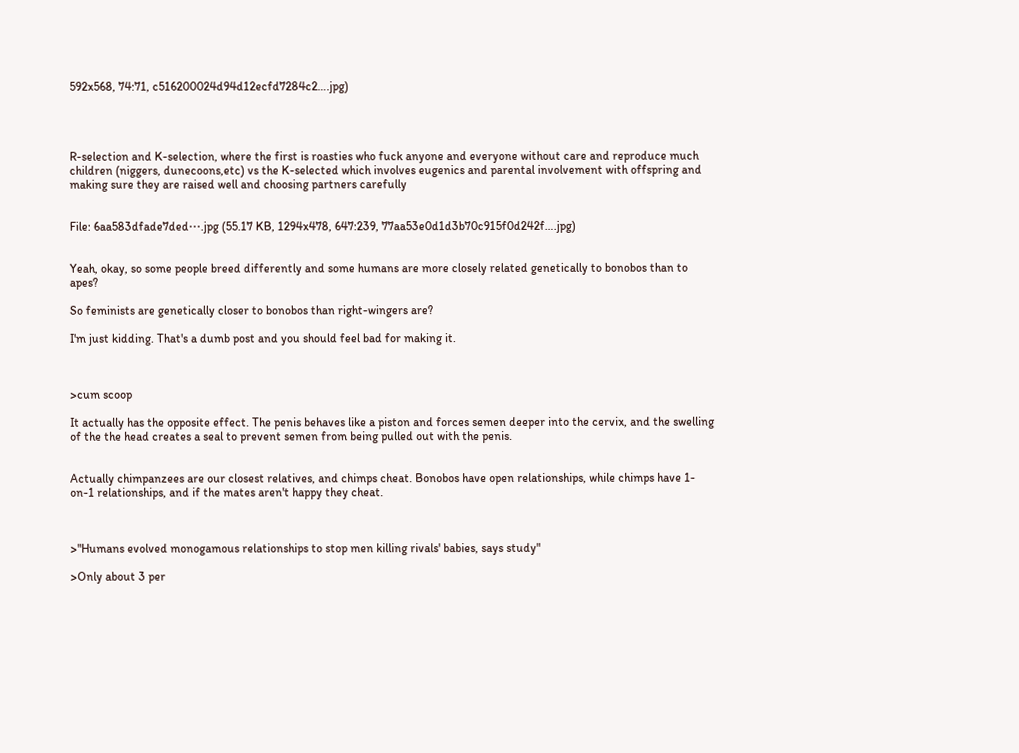592x568, 74:71, c516200024d94d12ecfd7284c2….jpg)




R-selection and K-selection, where the first is roasties who fuck anyone and everyone without care and reproduce much children (niggers, dunecoons,etc) vs the K-selected which involves eugenics and parental involvement with offspring and making sure they are raised well and choosing partners carefully


File: 6aa583dfade7ded⋯.jpg (55.17 KB, 1294x478, 647:239, 77aa53e0d1d3b70c915f0d242f….jpg)


Yeah, okay, so some people breed differently and some humans are more closely related genetically to bonobos than to apes?

So feminists are genetically closer to bonobos than right-wingers are?

I'm just kidding. That's a dumb post and you should feel bad for making it.



>cum scoop

It actually has the opposite effect. The penis behaves like a piston and forces semen deeper into the cervix, and the swelling of the the head creates a seal to prevent semen from being pulled out with the penis.


Actually chimpanzees are our closest relatives, and chimps cheat. Bonobos have open relationships, while chimps have 1-on-1 relationships, and if the mates aren't happy they cheat.



>"Humans evolved monogamous relationships to stop men killing rivals' babies, says study"

>Only about 3 per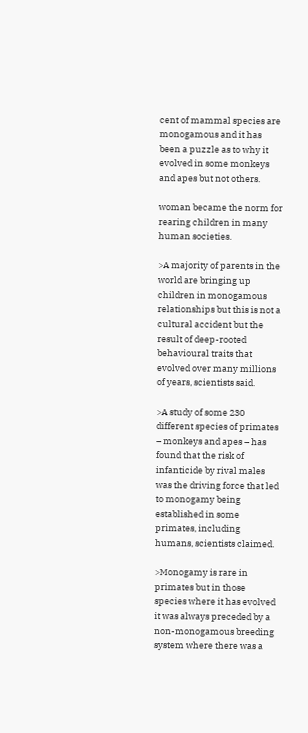cent of mammal species are monogamous and it has been a puzzle as to why it evolved in some monkeys and apes but not others.

woman became the norm for rearing children in many human societies.

>A majority of parents in the world are bringing up children in monogamous relationships but this is not a cultural accident but the result of deep-rooted behavioural traits that evolved over many millions of years, scientists said.

>A study of some 230 different species of primates – monkeys and apes – has found that the risk of infanticide by rival males was the driving force that led to monogamy being established in some primates, including humans, scientists claimed.

>Monogamy is rare in primates but in those species where it has evolved it was always preceded by a non-monogamous breeding system where there was a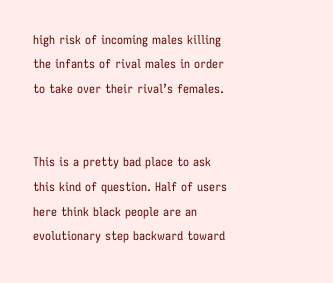high risk of incoming males killing the infants of rival males in order to take over their rival’s females.


This is a pretty bad place to ask this kind of question. Half of users here think black people are an evolutionary step backward toward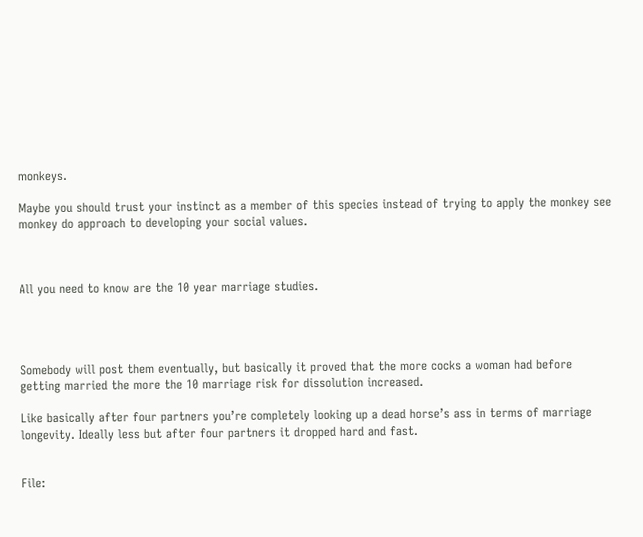monkeys.

Maybe you should trust your instinct as a member of this species instead of trying to apply the monkey see monkey do approach to developing your social values.



All you need to know are the 10 year marriage studies.




Somebody will post them eventually, but basically it proved that the more cocks a woman had before getting married the more the 10 marriage risk for dissolution increased.

Like basically after four partners you’re completely looking up a dead horse’s ass in terms of marriage longevity. Ideally less but after four partners it dropped hard and fast.


File: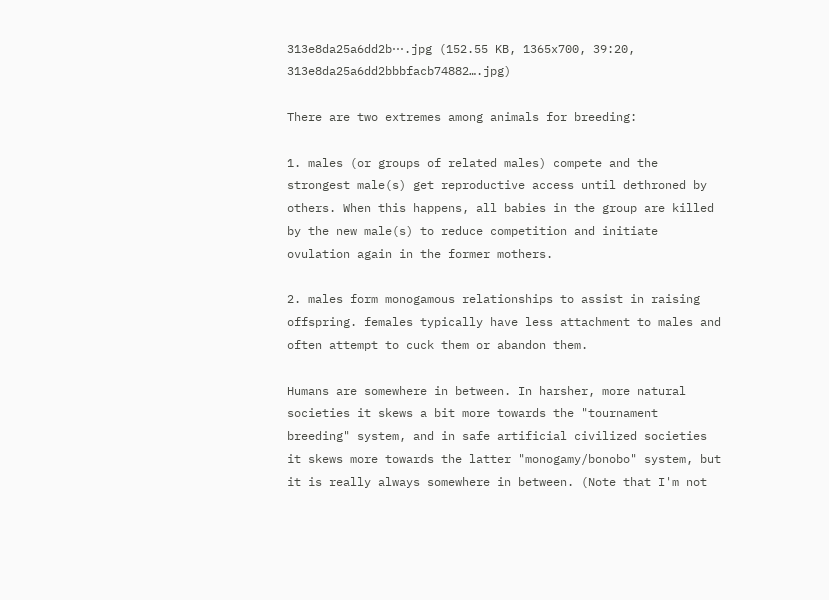313e8da25a6dd2b⋯.jpg (152.55 KB, 1365x700, 39:20, 313e8da25a6dd2bbbfacb74882….jpg)

There are two extremes among animals for breeding:

1. males (or groups of related males) compete and the strongest male(s) get reproductive access until dethroned by others. When this happens, all babies in the group are killed by the new male(s) to reduce competition and initiate ovulation again in the former mothers.

2. males form monogamous relationships to assist in raising offspring. females typically have less attachment to males and often attempt to cuck them or abandon them.

Humans are somewhere in between. In harsher, more natural societies it skews a bit more towards the "tournament breeding" system, and in safe artificial civilized societies it skews more towards the latter "monogamy/bonobo" system, but it is really always somewhere in between. (Note that I'm not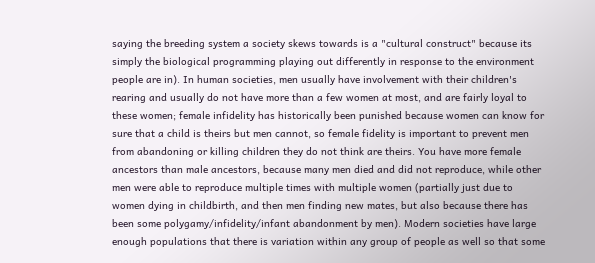saying the breeding system a society skews towards is a "cultural construct" because its simply the biological programming playing out differently in response to the environment people are in). In human societies, men usually have involvement with their children's rearing and usually do not have more than a few women at most, and are fairly loyal to these women; female infidelity has historically been punished because women can know for sure that a child is theirs but men cannot, so female fidelity is important to prevent men from abandoning or killing children they do not think are theirs. You have more female ancestors than male ancestors, because many men died and did not reproduce, while other men were able to reproduce multiple times with multiple women (partially just due to women dying in childbirth, and then men finding new mates, but also because there has been some polygamy/infidelity/infant abandonment by men). Modern societies have large enough populations that there is variation within any group of people as well so that some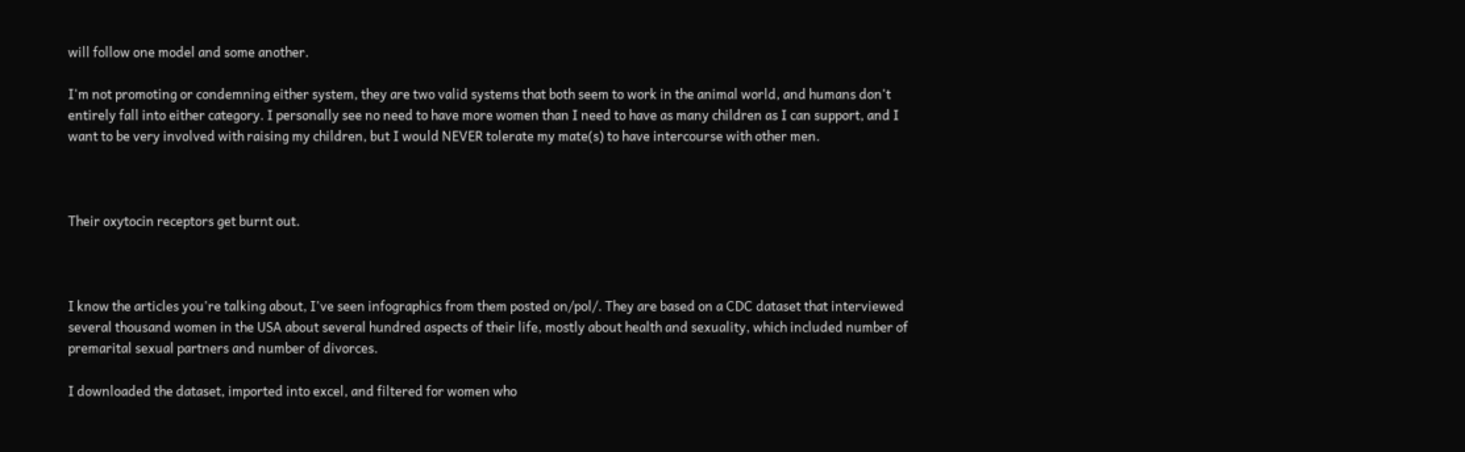will follow one model and some another.

I'm not promoting or condemning either system, they are two valid systems that both seem to work in the animal world, and humans don't entirely fall into either category. I personally see no need to have more women than I need to have as many children as I can support, and I want to be very involved with raising my children, but I would NEVER tolerate my mate(s) to have intercourse with other men.



Their oxytocin receptors get burnt out.



I know the articles you're talking about, I've seen infographics from them posted on/pol/. They are based on a CDC dataset that interviewed several thousand women in the USA about several hundred aspects of their life, mostly about health and sexuality, which included number of premarital sexual partners and number of divorces.

I downloaded the dataset, imported into excel, and filtered for women who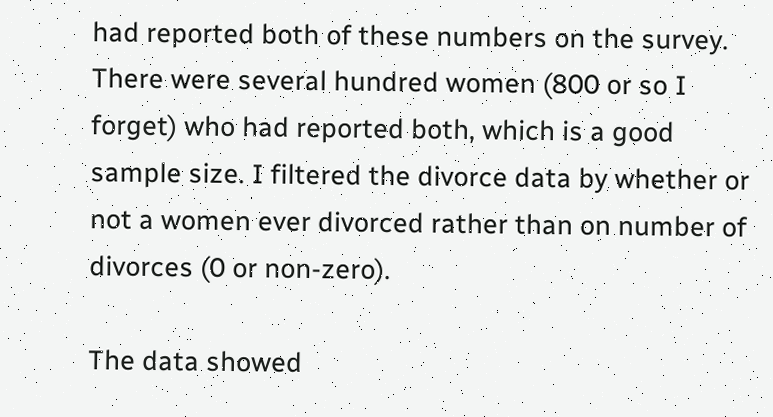had reported both of these numbers on the survey. There were several hundred women (800 or so I forget) who had reported both, which is a good sample size. I filtered the divorce data by whether or not a women ever divorced rather than on number of divorces (0 or non-zero).

The data showed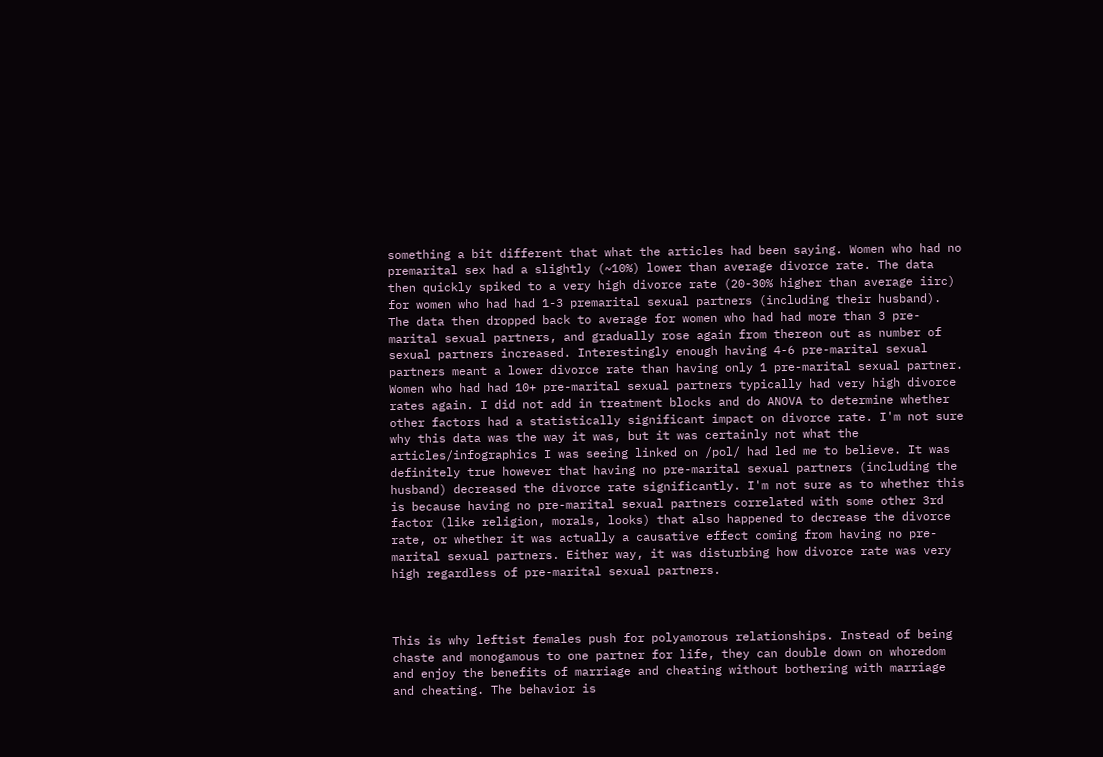something a bit different that what the articles had been saying. Women who had no premarital sex had a slightly (~10%) lower than average divorce rate. The data then quickly spiked to a very high divorce rate (20-30% higher than average iirc) for women who had had 1-3 premarital sexual partners (including their husband). The data then dropped back to average for women who had had more than 3 pre-marital sexual partners, and gradually rose again from thereon out as number of sexual partners increased. Interestingly enough having 4-6 pre-marital sexual partners meant a lower divorce rate than having only 1 pre-marital sexual partner. Women who had had 10+ pre-marital sexual partners typically had very high divorce rates again. I did not add in treatment blocks and do ANOVA to determine whether other factors had a statistically significant impact on divorce rate. I'm not sure why this data was the way it was, but it was certainly not what the articles/infographics I was seeing linked on /pol/ had led me to believe. It was definitely true however that having no pre-marital sexual partners (including the husband) decreased the divorce rate significantly. I'm not sure as to whether this is because having no pre-marital sexual partners correlated with some other 3rd factor (like religion, morals, looks) that also happened to decrease the divorce rate, or whether it was actually a causative effect coming from having no pre-marital sexual partners. Either way, it was disturbing how divorce rate was very high regardless of pre-marital sexual partners.



This is why leftist females push for polyamorous relationships. Instead of being chaste and monogamous to one partner for life, they can double down on whoredom and enjoy the benefits of marriage and cheating without bothering with marriage and cheating. The behavior is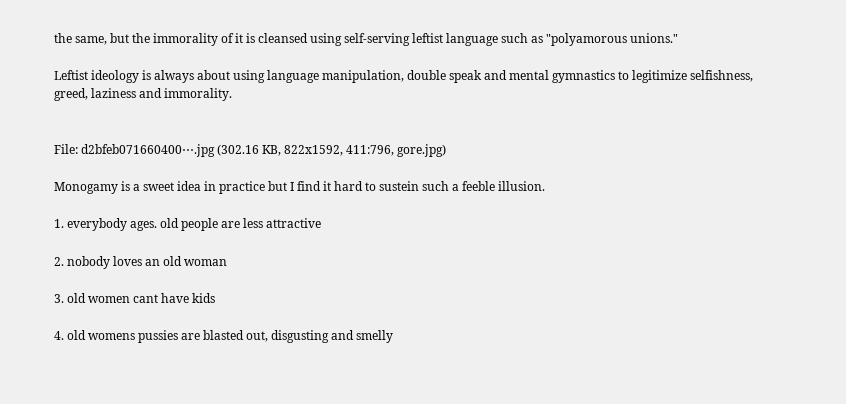the same, but the immorality of it is cleansed using self-serving leftist language such as "polyamorous unions."

Leftist ideology is always about using language manipulation, double speak and mental gymnastics to legitimize selfishness, greed, laziness and immorality.


File: d2bfeb071660400⋯.jpg (302.16 KB, 822x1592, 411:796, gore.jpg)

Monogamy is a sweet idea in practice but I find it hard to sustein such a feeble illusion.

1. everybody ages. old people are less attractive

2. nobody loves an old woman

3. old women cant have kids

4. old womens pussies are blasted out, disgusting and smelly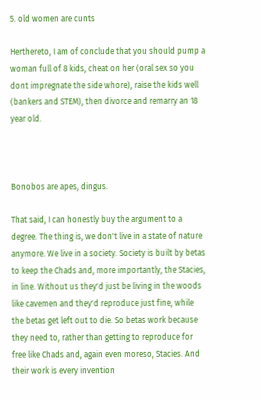5. old women are cunts

Herthereto, I am of conclude that you should pump a woman full of 8 kids, cheat on her (oral sex so you dont impregnate the side whore), raise the kids well (bankers and STEM), then divorce and remarry an 18 year old.



Bonobos are apes, dingus.

That said, I can honestly buy the argument to a degree. The thing is, we don't live in a state of nature anymore. We live in a society. Society is built by betas to keep the Chads and, more importantly, the Stacies, in line. Without us they'd just be living in the woods like cavemen and they'd reproduce just fine, while the betas get left out to die. So betas work because they need to, rather than getting to reproduce for free like Chads and, again even moreso, Stacies. And their work is every invention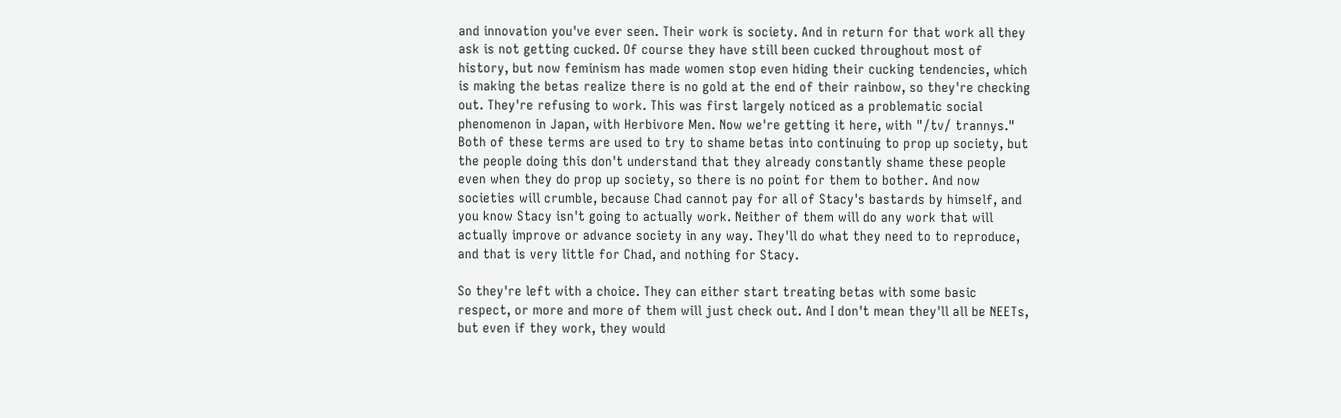and innovation you've ever seen. Their work is society. And in return for that work all they ask is not getting cucked. Of course they have still been cucked throughout most of history, but now feminism has made women stop even hiding their cucking tendencies, which is making the betas realize there is no gold at the end of their rainbow, so they're checking out. They're refusing to work. This was first largely noticed as a problematic social phenomenon in Japan, with Herbivore Men. Now we're getting it here, with "/tv/ trannys." Both of these terms are used to try to shame betas into continuing to prop up society, but the people doing this don't understand that they already constantly shame these people even when they do prop up society, so there is no point for them to bother. And now societies will crumble, because Chad cannot pay for all of Stacy's bastards by himself, and you know Stacy isn't going to actually work. Neither of them will do any work that will actually improve or advance society in any way. They'll do what they need to to reproduce, and that is very little for Chad, and nothing for Stacy.

So they're left with a choice. They can either start treating betas with some basic respect, or more and more of them will just check out. And I don't mean they'll all be NEETs, but even if they work, they would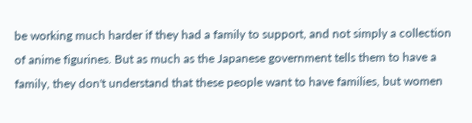be working much harder if they had a family to support, and not simply a collection of anime figurines. But as much as the Japanese government tells them to have a family, they don't understand that these people want to have families, but women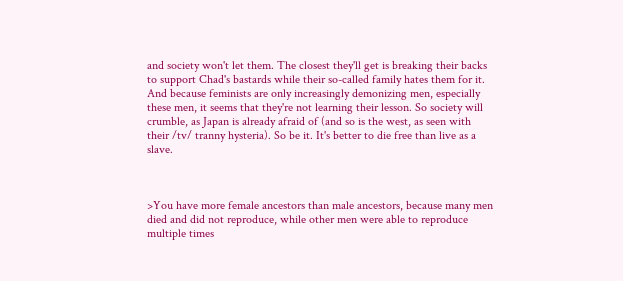and society won't let them. The closest they'll get is breaking their backs to support Chad's bastards while their so-called family hates them for it. And because feminists are only increasingly demonizing men, especially these men, it seems that they're not learning their lesson. So society will crumble, as Japan is already afraid of (and so is the west, as seen with their /tv/ tranny hysteria). So be it. It's better to die free than live as a slave.



>You have more female ancestors than male ancestors, because many men died and did not reproduce, while other men were able to reproduce multiple times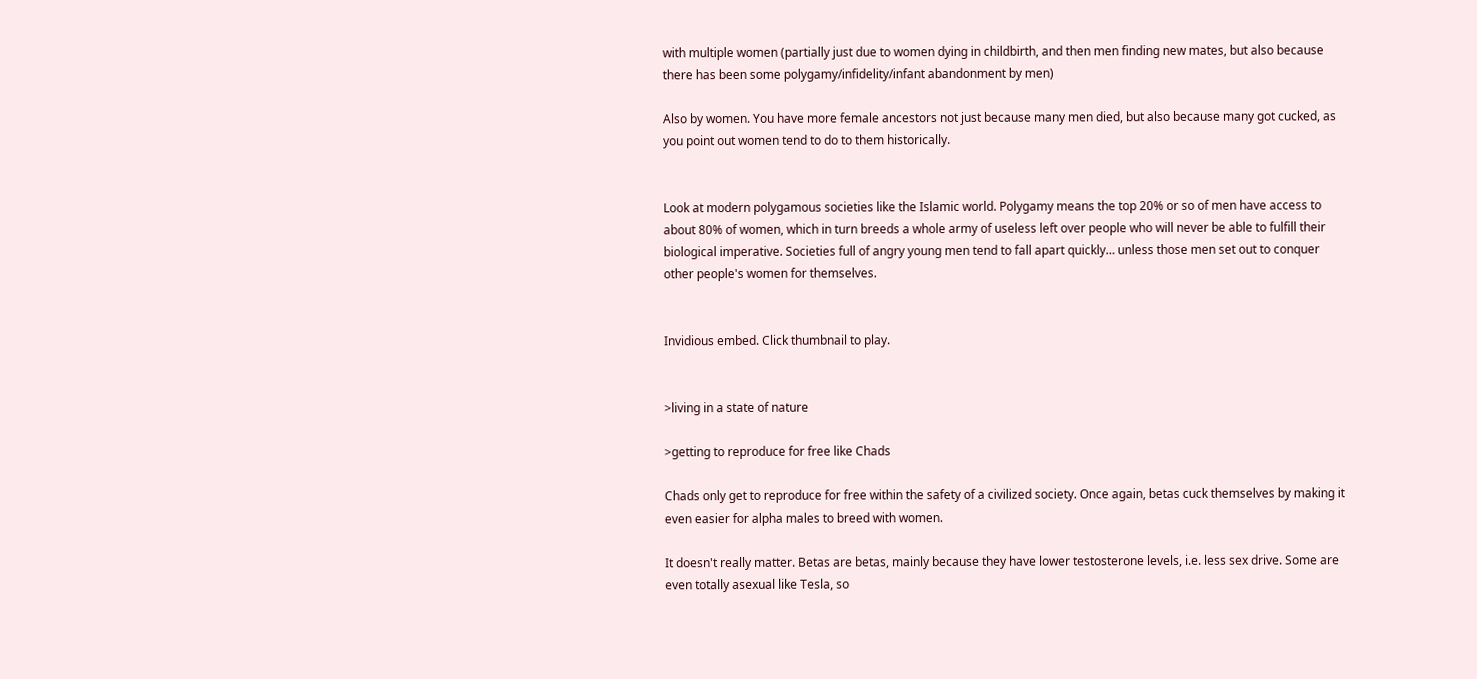with multiple women (partially just due to women dying in childbirth, and then men finding new mates, but also because there has been some polygamy/infidelity/infant abandonment by men)

Also by women. You have more female ancestors not just because many men died, but also because many got cucked, as you point out women tend to do to them historically.


Look at modern polygamous societies like the Islamic world. Polygamy means the top 20% or so of men have access to about 80% of women, which in turn breeds a whole army of useless left over people who will never be able to fulfill their biological imperative. Societies full of angry young men tend to fall apart quickly… unless those men set out to conquer other people's women for themselves.


Invidious embed. Click thumbnail to play.


>living in a state of nature

>getting to reproduce for free like Chads

Chads only get to reproduce for free within the safety of a civilized society. Once again, betas cuck themselves by making it even easier for alpha males to breed with women.

It doesn't really matter. Betas are betas, mainly because they have lower testosterone levels, i.e. less sex drive. Some are even totally asexual like Tesla, so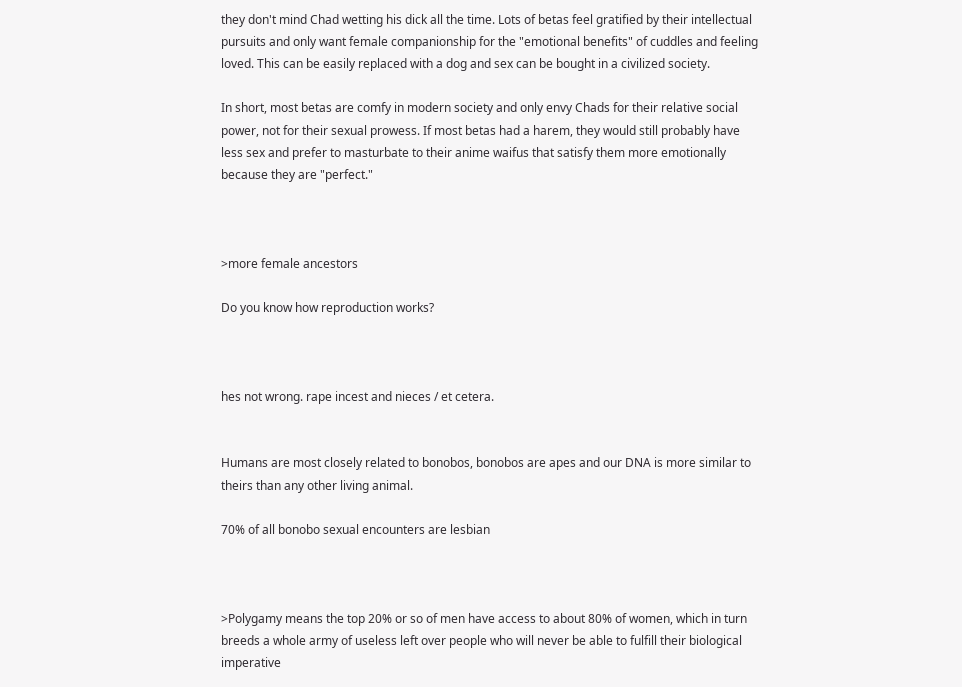they don't mind Chad wetting his dick all the time. Lots of betas feel gratified by their intellectual pursuits and only want female companionship for the "emotional benefits" of cuddles and feeling loved. This can be easily replaced with a dog and sex can be bought in a civilized society.

In short, most betas are comfy in modern society and only envy Chads for their relative social power, not for their sexual prowess. If most betas had a harem, they would still probably have less sex and prefer to masturbate to their anime waifus that satisfy them more emotionally because they are "perfect."



>more female ancestors

Do you know how reproduction works?



hes not wrong. rape incest and nieces / et cetera.


Humans are most closely related to bonobos, bonobos are apes and our DNA is more similar to theirs than any other living animal.

70% of all bonobo sexual encounters are lesbian



>Polygamy means the top 20% or so of men have access to about 80% of women, which in turn breeds a whole army of useless left over people who will never be able to fulfill their biological imperative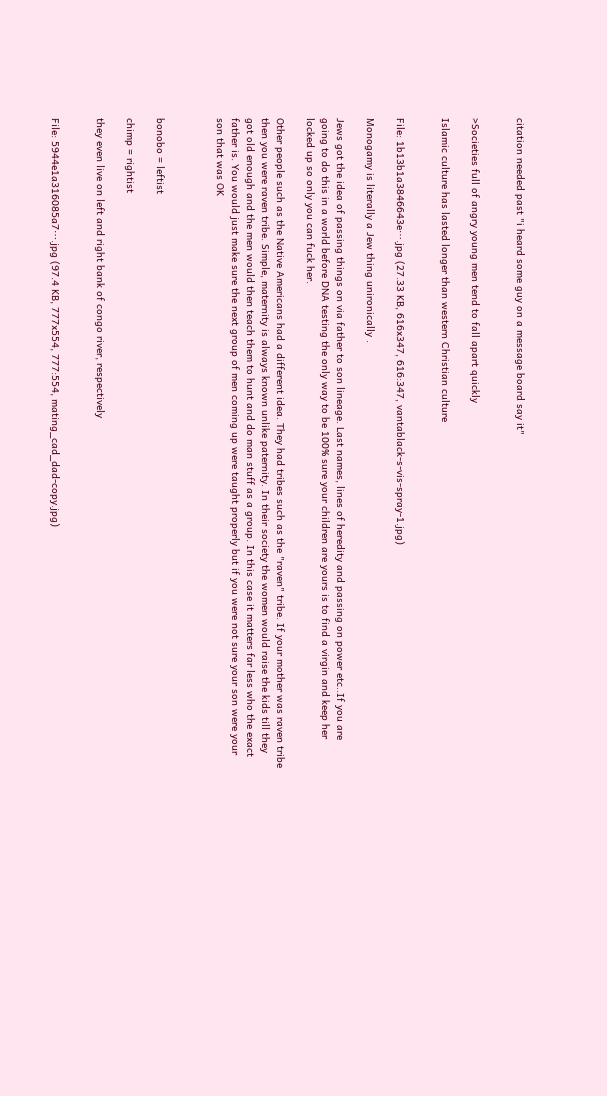citation needed past "i heard some guy on a message board say it"


>Societies full of angry young men tend to fall apart quickly

Islamic culture has lasted longer than western Christian culture


File: 1b13b1a3846643e⋯.jpg (27.33 KB, 616x347, 616:347, vantablack-s-vis-spray-1.jpg)

Monogamy is literally a Jew thing unironically .

Jews got the idea of passing things on via father to son lineage. Last names, lines of heredity and passing on power etc..If you are going to do this in a world before DNA testing the only way to be 100% sure your children are yours is to find a virgin and keep her locked up so only you can fuck her.

Other people such as the Native Americans had a different idea. They had tribes such as the "raven" tribe. If your mother was raven tribe then you were raven tribe. Simple, maternity is always known unlike paternity. In their society the women would raise the kids till they got old enough and the men would then teach them to hunt and do man stuff as a group. In this case it matters far less who the exact father is. You would just make sure the next group of men coming up were taught properly but if you were not sure your son were your son that was OK



bonobo = leftist

chimp = rightist

they even live on left and right bank of congo river, respectively


File: 5944e1a316085a7⋯.jpg (97.4 KB, 777x554, 777:554, mating_cad_dad-copy.jpg)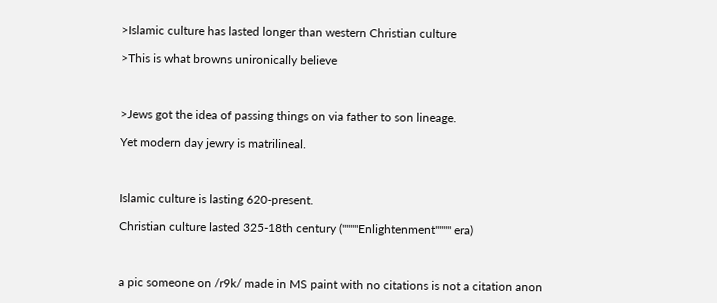>Islamic culture has lasted longer than western Christian culture

>This is what browns unironically believe



>Jews got the idea of passing things on via father to son lineage.

Yet modern day jewry is matrilineal.



Islamic culture is lasting 620-present.

Christian culture lasted 325-18th century (""""Enlightenment"""" era)



a pic someone on /r9k/ made in MS paint with no citations is not a citation anon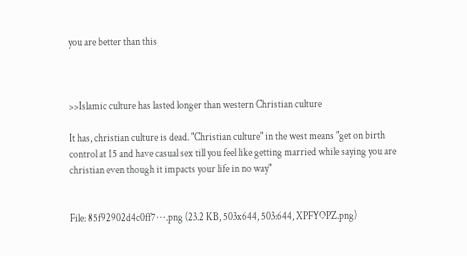you are better than this



>>Islamic culture has lasted longer than western Christian culture

It has, christian culture is dead. "Christian culture" in the west means "get on birth control at 15 and have casual sex till you feel like getting married while saying you are christian even though it impacts your life in no way"


File: 85f92902d4c0ff7⋯.png (23.2 KB, 503x644, 503:644, XPFYOPZ.png)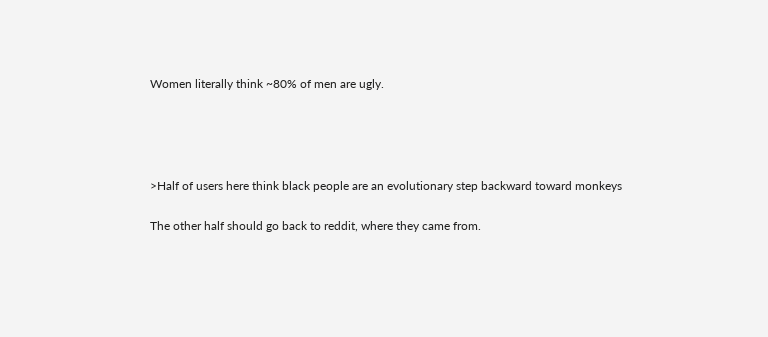Women literally think ~80% of men are ugly.




>Half of users here think black people are an evolutionary step backward toward monkeys

The other half should go back to reddit, where they came from.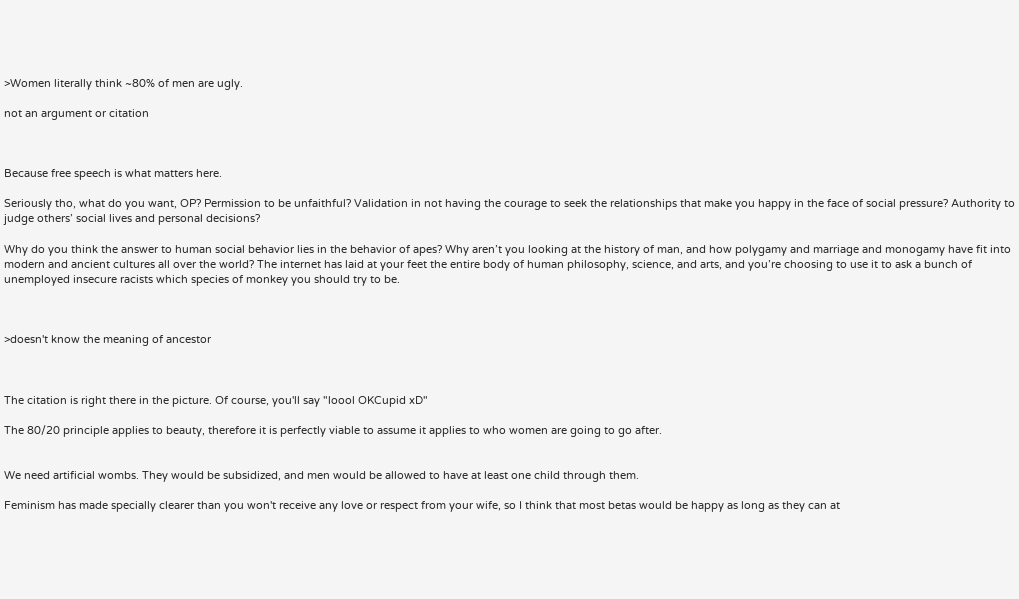>Women literally think ~80% of men are ugly.

not an argument or citation



Because free speech is what matters here.

Seriously tho, what do you want, OP? Permission to be unfaithful? Validation in not having the courage to seek the relationships that make you happy in the face of social pressure? Authority to judge others’ social lives and personal decisions?

Why do you think the answer to human social behavior lies in the behavior of apes? Why aren’t you looking at the history of man, and how polygamy and marriage and monogamy have fit into modern and ancient cultures all over the world? The internet has laid at your feet the entire body of human philosophy, science, and arts, and you’re choosing to use it to ask a bunch of unemployed insecure racists which species of monkey you should try to be.



>doesn't know the meaning of ancestor



The citation is right there in the picture. Of course, you'll say "loool OKCupid xD"

The 80/20 principle applies to beauty, therefore it is perfectly viable to assume it applies to who women are going to go after.


We need artificial wombs. They would be subsidized, and men would be allowed to have at least one child through them.

Feminism has made specially clearer than you won't receive any love or respect from your wife, so I think that most betas would be happy as long as they can at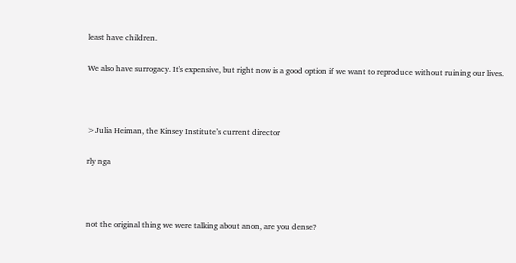least have children.

We also have surrogacy. It's expensive, but right now is a good option if we want to reproduce without ruining our lives.



>Julia Heiman, the Kinsey Institute’s current director

rly nga



not the original thing we were talking about anon, are you dense?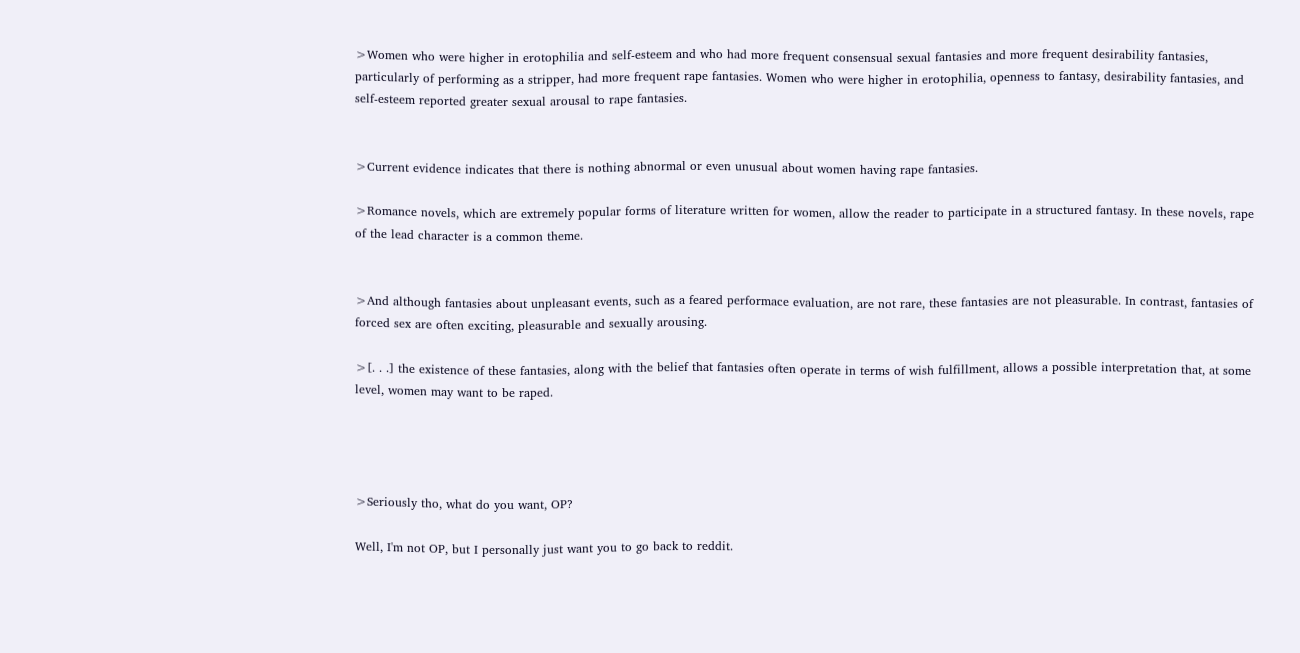>Women who were higher in erotophilia and self-esteem and who had more frequent consensual sexual fantasies and more frequent desirability fantasies, particularly of performing as a stripper, had more frequent rape fantasies. Women who were higher in erotophilia, openness to fantasy, desirability fantasies, and self-esteem reported greater sexual arousal to rape fantasies.


>Current evidence indicates that there is nothing abnormal or even unusual about women having rape fantasies.

>Romance novels, which are extremely popular forms of literature written for women, allow the reader to participate in a structured fantasy. In these novels, rape of the lead character is a common theme.


>And although fantasies about unpleasant events, such as a feared performace evaluation, are not rare, these fantasies are not pleasurable. In contrast, fantasies of forced sex are often exciting, pleasurable and sexually arousing.

>[. . .] the existence of these fantasies, along with the belief that fantasies often operate in terms of wish fulfillment, allows a possible interpretation that, at some level, women may want to be raped.




>Seriously tho, what do you want, OP?

Well, I'm not OP, but I personally just want you to go back to reddit.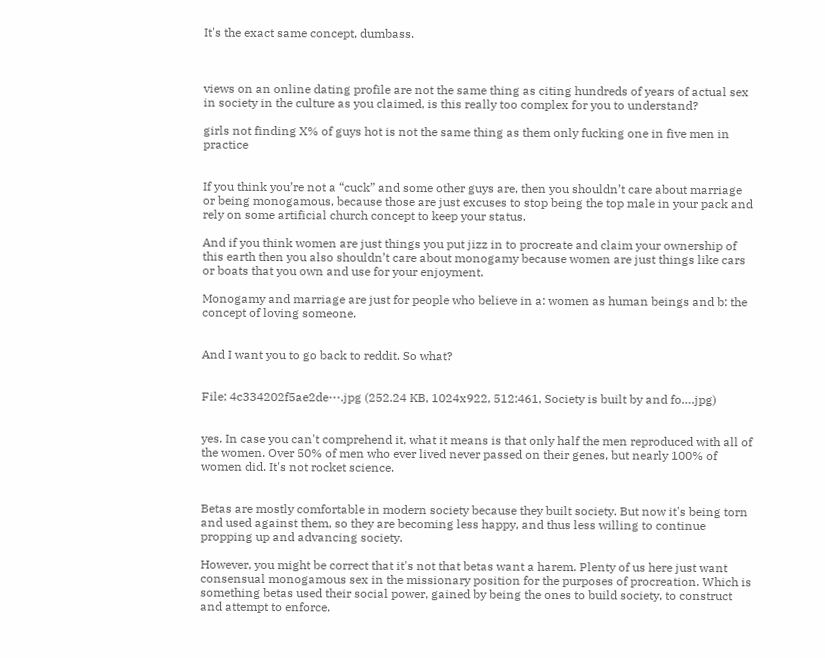It's the exact same concept, dumbass.



views on an online dating profile are not the same thing as citing hundreds of years of actual sex in society in the culture as you claimed, is this really too complex for you to understand?

girls not finding X% of guys hot is not the same thing as them only fucking one in five men in practice


If you think you’re not a “cuck” and some other guys are, then you shouldn’t care about marriage or being monogamous, because those are just excuses to stop being the top male in your pack and rely on some artificial church concept to keep your status.

And if you think women are just things you put jizz in to procreate and claim your ownership of this earth then you also shouldn’t care about monogamy because women are just things like cars or boats that you own and use for your enjoyment.

Monogamy and marriage are just for people who believe in a: women as human beings and b: the concept of loving someone.


And I want you to go back to reddit. So what?


File: 4c334202f5ae2de⋯.jpg (252.24 KB, 1024x922, 512:461, Society is built by and fo….jpg)


yes. In case you can't comprehend it, what it means is that only half the men reproduced with all of the women. Over 50% of men who ever lived never passed on their genes, but nearly 100% of women did. It's not rocket science.


Betas are mostly comfortable in modern society because they built society. But now it's being torn and used against them, so they are becoming less happy, and thus less willing to continue propping up and advancing society.

However, you might be correct that it's not that betas want a harem. Plenty of us here just want consensual monogamous sex in the missionary position for the purposes of procreation. Which is something betas used their social power, gained by being the ones to build society, to construct and attempt to enforce.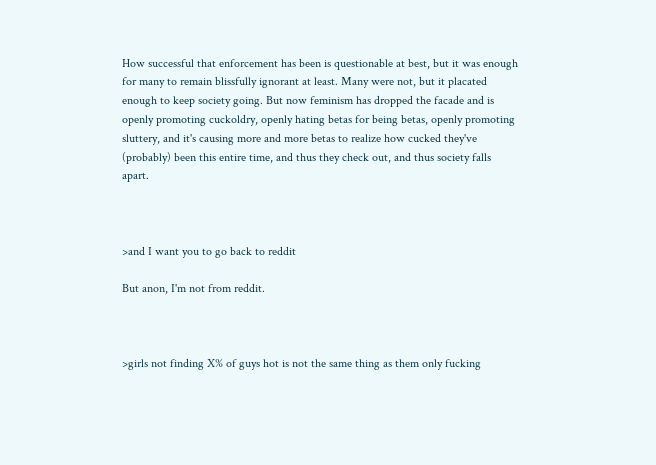How successful that enforcement has been is questionable at best, but it was enough for many to remain blissfully ignorant at least. Many were not, but it placated enough to keep society going. But now feminism has dropped the facade and is openly promoting cuckoldry, openly hating betas for being betas, openly promoting sluttery, and it's causing more and more betas to realize how cucked they've (probably) been this entire time, and thus they check out, and thus society falls apart.



>and I want you to go back to reddit

But anon, I'm not from reddit.



>girls not finding X% of guys hot is not the same thing as them only fucking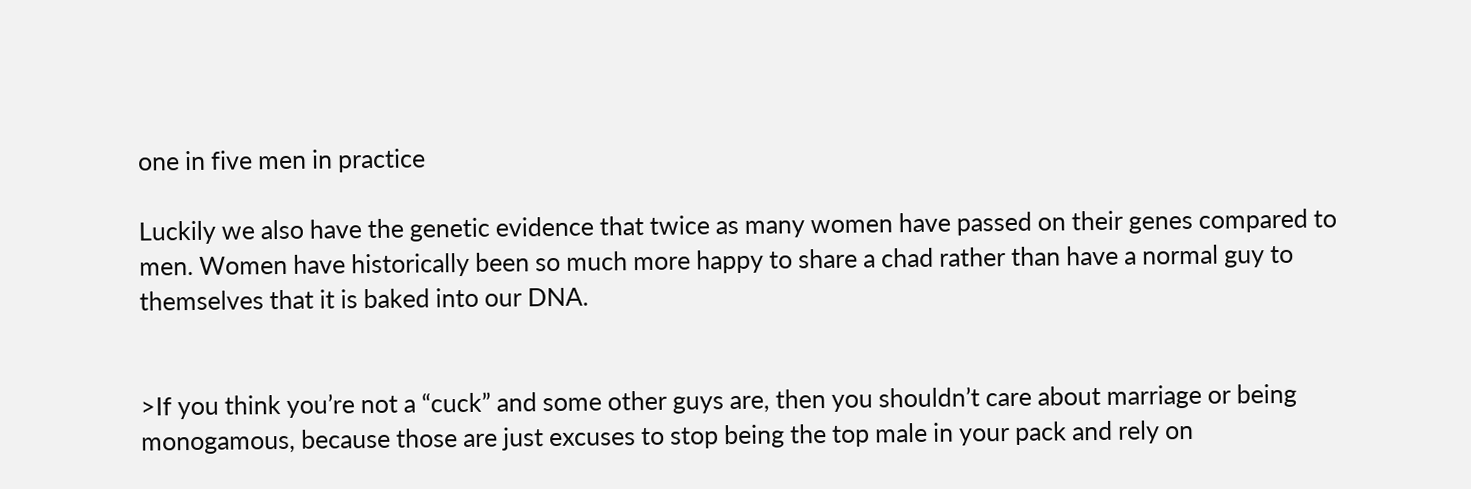one in five men in practice

Luckily we also have the genetic evidence that twice as many women have passed on their genes compared to men. Women have historically been so much more happy to share a chad rather than have a normal guy to themselves that it is baked into our DNA.


>If you think you’re not a “cuck” and some other guys are, then you shouldn’t care about marriage or being monogamous, because those are just excuses to stop being the top male in your pack and rely on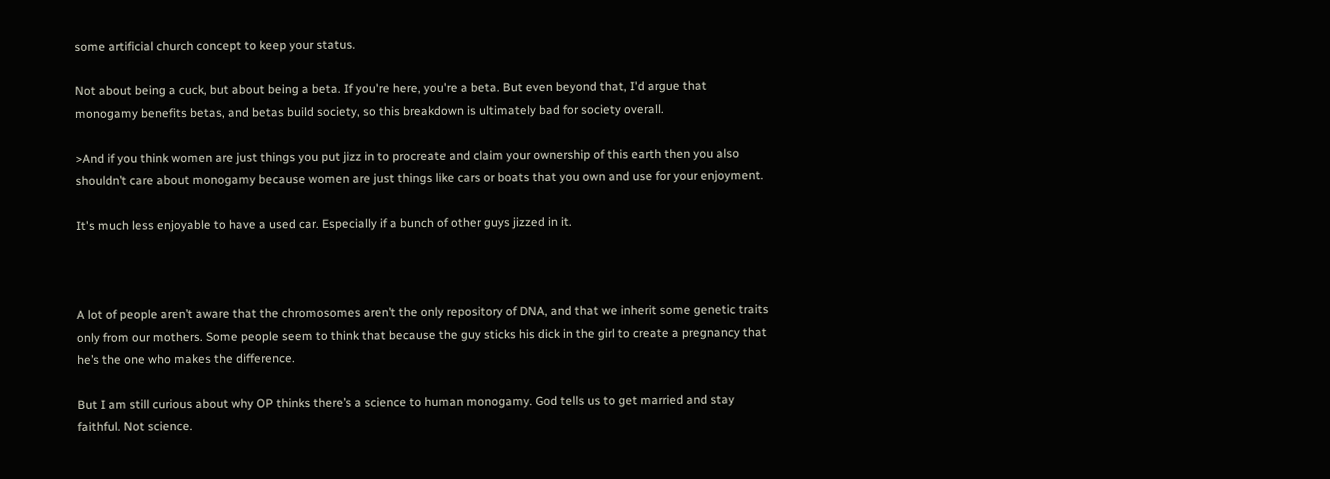some artificial church concept to keep your status.

Not about being a cuck, but about being a beta. If you're here, you're a beta. But even beyond that, I'd argue that monogamy benefits betas, and betas build society, so this breakdown is ultimately bad for society overall.

>And if you think women are just things you put jizz in to procreate and claim your ownership of this earth then you also shouldn’t care about monogamy because women are just things like cars or boats that you own and use for your enjoyment.

It's much less enjoyable to have a used car. Especially if a bunch of other guys jizzed in it.



A lot of people aren’t aware that the chromosomes aren’t the only repository of DNA, and that we inherit some genetic traits only from our mothers. Some people seem to think that because the guy sticks his dick in the girl to create a pregnancy that he’s the one who makes the difference.

But I am still curious about why OP thinks there’s a science to human monogamy. God tells us to get married and stay faithful. Not science.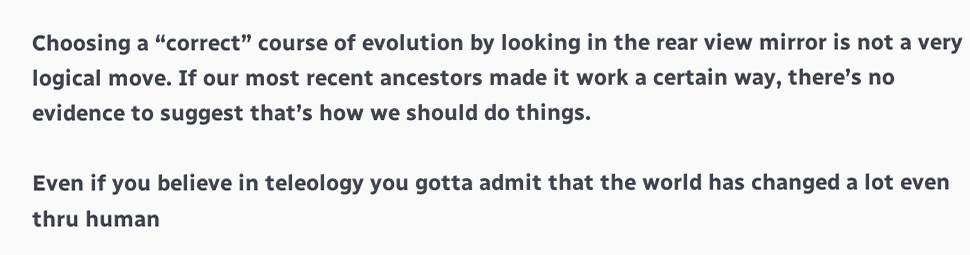Choosing a “correct” course of evolution by looking in the rear view mirror is not a very logical move. If our most recent ancestors made it work a certain way, there’s no evidence to suggest that’s how we should do things.

Even if you believe in teleology you gotta admit that the world has changed a lot even thru human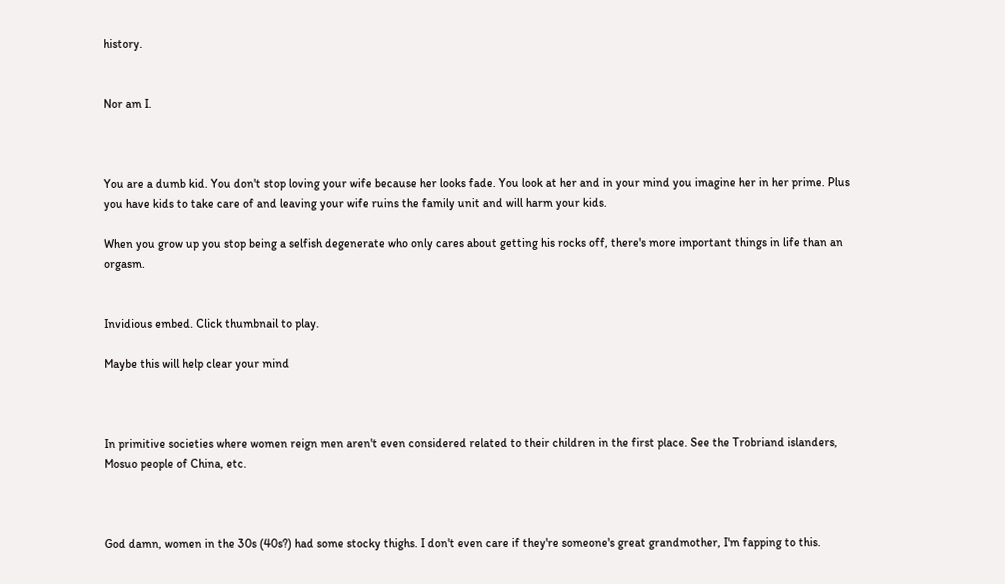history.


Nor am I.



You are a dumb kid. You don't stop loving your wife because her looks fade. You look at her and in your mind you imagine her in her prime. Plus you have kids to take care of and leaving your wife ruins the family unit and will harm your kids.

When you grow up you stop being a selfish degenerate who only cares about getting his rocks off, there's more important things in life than an orgasm.


Invidious embed. Click thumbnail to play.

Maybe this will help clear your mind



In primitive societies where women reign men aren't even considered related to their children in the first place. See the Trobriand islanders, Mosuo people of China, etc.



God damn, women in the 30s (40s?) had some stocky thighs. I don't even care if they're someone's great grandmother, I'm fapping to this.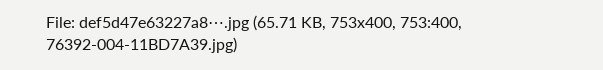File: def5d47e63227a8⋯.jpg (65.71 KB, 753x400, 753:400, 76392-004-11BD7A39.jpg)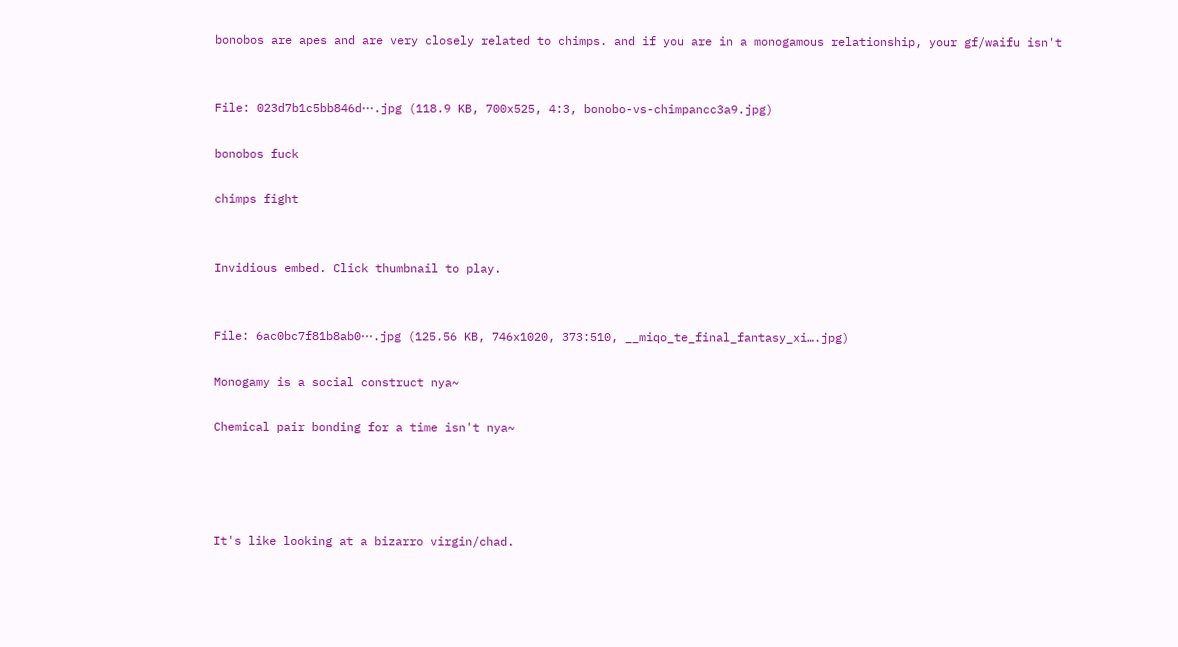bonobos are apes and are very closely related to chimps. and if you are in a monogamous relationship, your gf/waifu isn't


File: 023d7b1c5bb846d⋯.jpg (118.9 KB, 700x525, 4:3, bonobo-vs-chimpancc3a9.jpg)

bonobos fuck

chimps fight


Invidious embed. Click thumbnail to play.


File: 6ac0bc7f81b8ab0⋯.jpg (125.56 KB, 746x1020, 373:510, __miqo_te_final_fantasy_xi….jpg)

Monogamy is a social construct nya~

Chemical pair bonding for a time isn't nya~




It's like looking at a bizarro virgin/chad.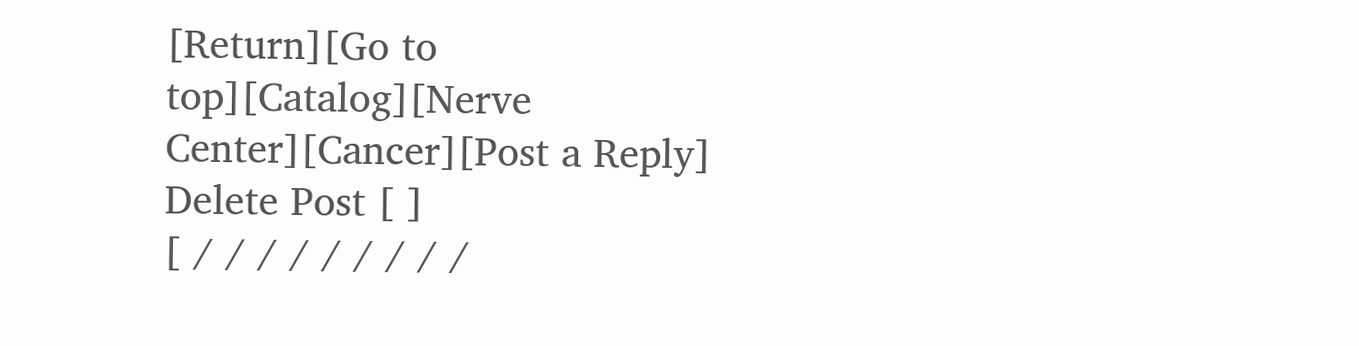[Return][Go to top][Catalog][Nerve Center][Cancer][Post a Reply]
Delete Post [ ]
[ / / / / / / / / /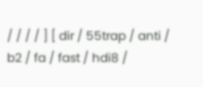/ / / / ] [ dir / 55trap / anti / b2 / fa / fast / hdi8 /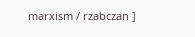marxism / rzabczan ]